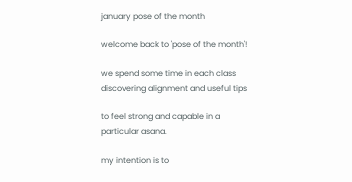january pose of the month

welcome back to 'pose of the month'!

we spend some time in each class discovering alignment and useful tips

to feel strong and capable in a particular asana.

my intention is to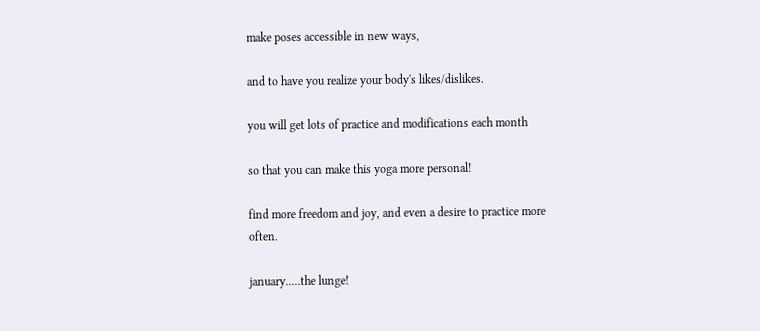make poses accessible in new ways,

and to have you realize your body's likes/dislikes.

you will get lots of practice and modifications each month

so that you can make this yoga more personal!

find more freedom and joy, and even a desire to practice more often.

january.....the lunge!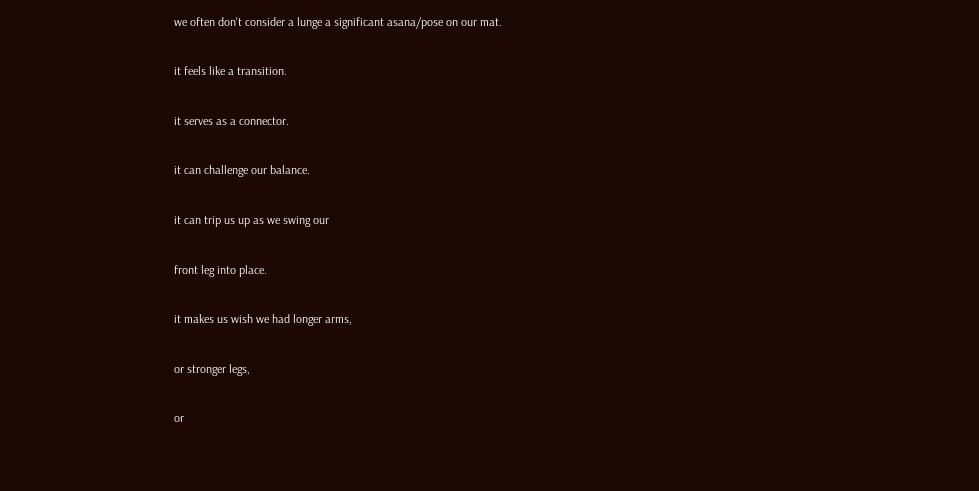we often don't consider a lunge a significant asana/pose on our mat.

it feels like a transition.

it serves as a connector.

it can challenge our balance.

it can trip us up as we swing our

front leg into place.

it makes us wish we had longer arms,

or stronger legs,

or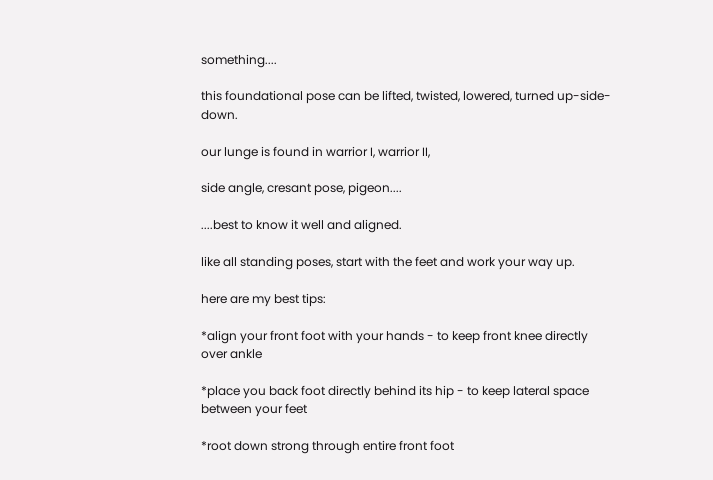something....

this foundational pose can be lifted, twisted, lowered, turned up-side-down.

our lunge is found in warrior I, warrior II,

side angle, cresant pose, pigeon....

....best to know it well and aligned.

like all standing poses, start with the feet and work your way up.

here are my best tips:

*align your front foot with your hands - to keep front knee directly over ankle

*place you back foot directly behind its hip - to keep lateral space between your feet

*root down strong through entire front foot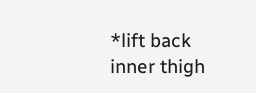*lift back inner thigh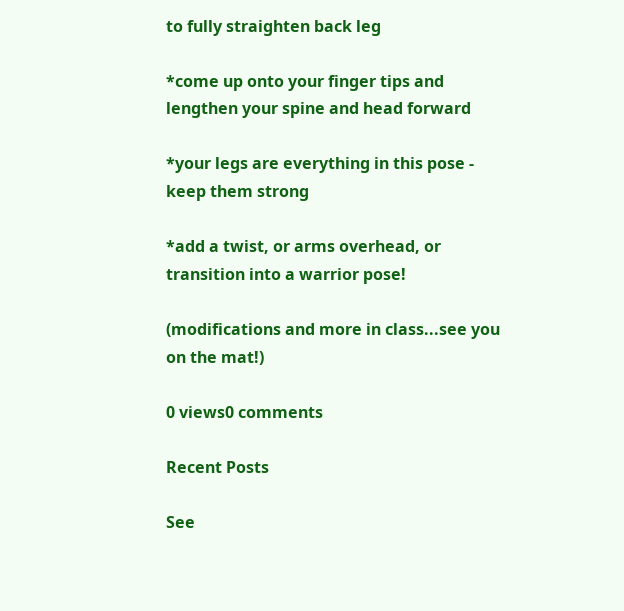to fully straighten back leg

*come up onto your finger tips and lengthen your spine and head forward

*your legs are everything in this pose - keep them strong

*add a twist, or arms overhead, or transition into a warrior pose!

(modifications and more in class...see you on the mat!)

0 views0 comments

Recent Posts

See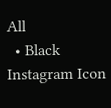All
  • Black Instagram Icon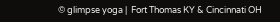© glimpse yoga |  Fort Thomas KY & Cincinnati OH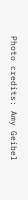Photo credits: Amy Geibel